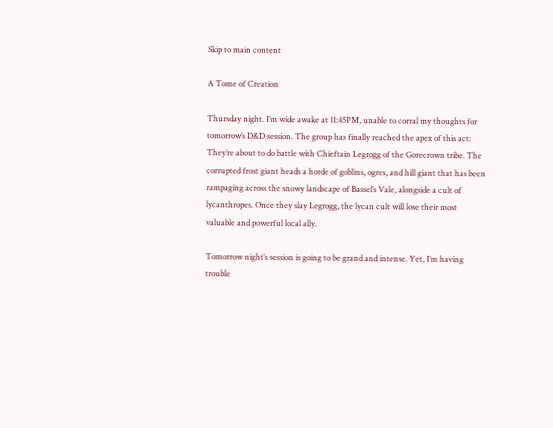Skip to main content

A Tome of Creation

Thursday night. I’m wide awake at 11:45PM, unable to corral my thoughts for tomorrow’s D&D session. The group has finally reached the apex of this act: They’re about to do battle with Chieftain Legrogg of the Gorecrown tribe. The corrupted frost giant heads a horde of goblins, ogres, and hill giant that has been rampaging across the snowy landscape of Bassel’s Vale, alongside a cult of lycanthropes. Once they slay Legrogg, the lycan cult will lose their most valuable and powerful local ally.

Tomorrow night’s session is going to be grand and intense. Yet, I’m having trouble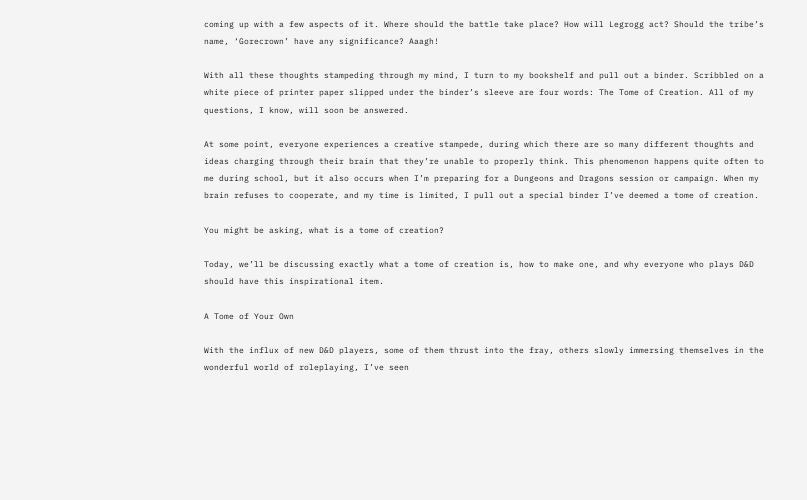coming up with a few aspects of it. Where should the battle take place? How will Legrogg act? Should the tribe’s name, ‘Gorecrown’ have any significance? Aaagh!

With all these thoughts stampeding through my mind, I turn to my bookshelf and pull out a binder. Scribbled on a white piece of printer paper slipped under the binder’s sleeve are four words: The Tome of Creation. All of my questions, I know, will soon be answered.

At some point, everyone experiences a creative stampede, during which there are so many different thoughts and ideas charging through their brain that they’re unable to properly think. This phenomenon happens quite often to me during school, but it also occurs when I’m preparing for a Dungeons and Dragons session or campaign. When my brain refuses to cooperate, and my time is limited, I pull out a special binder I’ve deemed a tome of creation.

You might be asking, what is a tome of creation?

Today, we’ll be discussing exactly what a tome of creation is, how to make one, and why everyone who plays D&D should have this inspirational item.

A Tome of Your Own

With the influx of new D&D players, some of them thrust into the fray, others slowly immersing themselves in the wonderful world of roleplaying, I’ve seen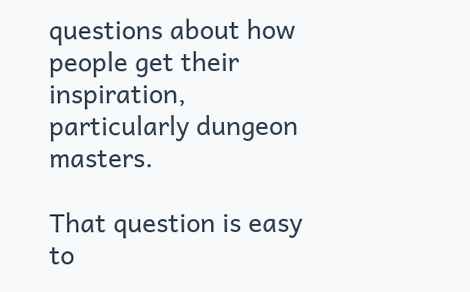questions about how people get their inspiration, particularly dungeon masters.

That question is easy to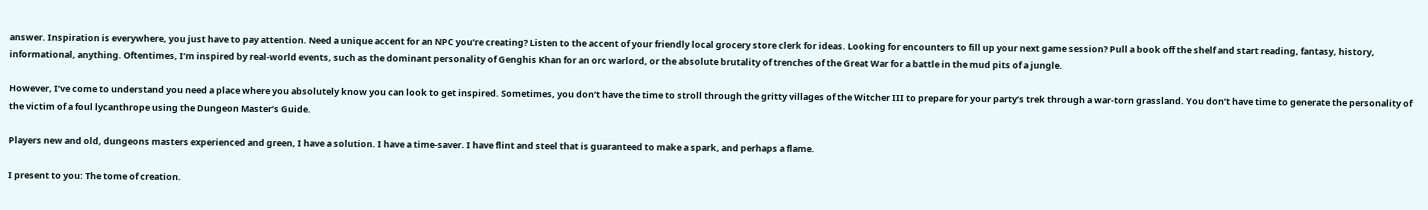answer. Inspiration is everywhere, you just have to pay attention. Need a unique accent for an NPC you’re creating? Listen to the accent of your friendly local grocery store clerk for ideas. Looking for encounters to fill up your next game session? Pull a book off the shelf and start reading, fantasy, history, informational, anything. Oftentimes, I’m inspired by real-world events, such as the dominant personality of Genghis Khan for an orc warlord, or the absolute brutality of trenches of the Great War for a battle in the mud pits of a jungle.

However, I’ve come to understand you need a place where you absolutely know you can look to get inspired. Sometimes, you don’t have the time to stroll through the gritty villages of the Witcher III to prepare for your party’s trek through a war-torn grassland. You don’t have time to generate the personality of the victim of a foul lycanthrope using the Dungeon Master’s Guide.

Players new and old, dungeons masters experienced and green, I have a solution. I have a time-saver. I have flint and steel that is guaranteed to make a spark, and perhaps a flame.

I present to you: The tome of creation.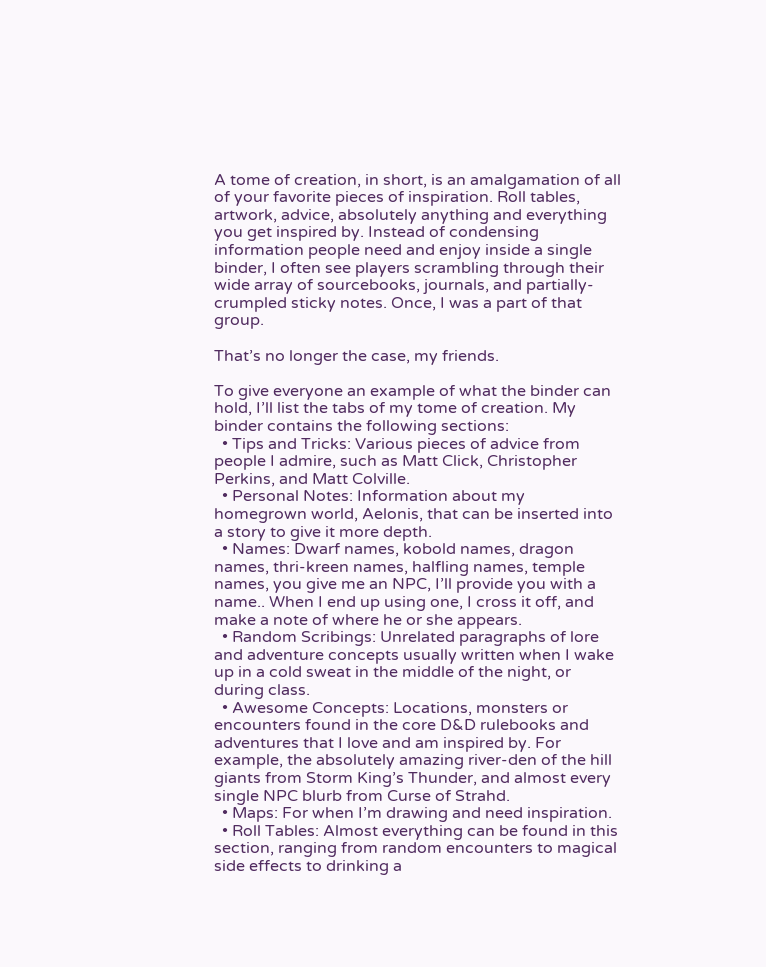A tome of creation, in short, is an amalgamation of all of your favorite pieces of inspiration. Roll tables, artwork, advice, absolutely anything and everything you get inspired by. Instead of condensing information people need and enjoy inside a single binder, I often see players scrambling through their wide array of sourcebooks, journals, and partially-crumpled sticky notes. Once, I was a part of that group.

That’s no longer the case, my friends.

To give everyone an example of what the binder can hold, I’ll list the tabs of my tome of creation. My binder contains the following sections:
  • Tips and Tricks: Various pieces of advice from people I admire, such as Matt Click, Christopher Perkins, and Matt Colville.
  • Personal Notes: Information about my homegrown world, Aelonis, that can be inserted into a story to give it more depth.
  • Names: Dwarf names, kobold names, dragon names, thri-kreen names, halfling names, temple names, you give me an NPC, I’ll provide you with a name.. When I end up using one, I cross it off, and make a note of where he or she appears.
  • Random Scribings: Unrelated paragraphs of lore and adventure concepts usually written when I wake up in a cold sweat in the middle of the night, or during class.
  • Awesome Concepts: Locations, monsters or encounters found in the core D&D rulebooks and adventures that I love and am inspired by. For example, the absolutely amazing river-den of the hill giants from Storm King’s Thunder, and almost every single NPC blurb from Curse of Strahd.
  • Maps: For when I’m drawing and need inspiration.
  • Roll Tables: Almost everything can be found in this section, ranging from random encounters to magical side effects to drinking a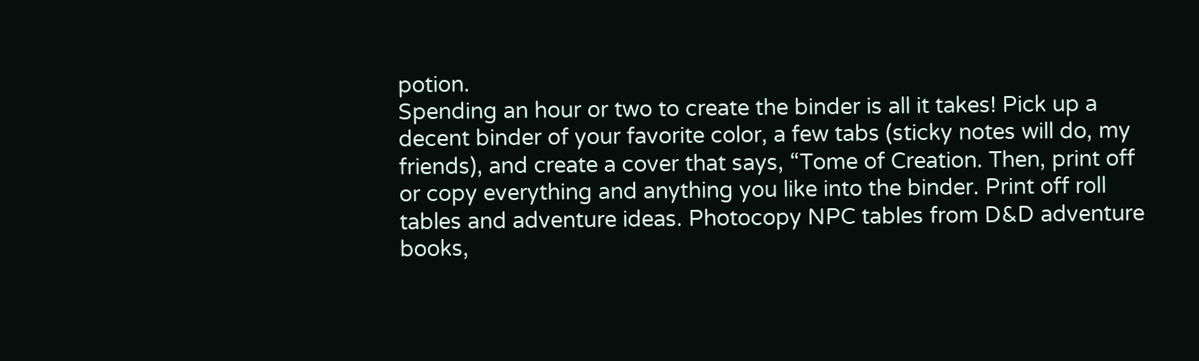potion.
Spending an hour or two to create the binder is all it takes! Pick up a decent binder of your favorite color, a few tabs (sticky notes will do, my friends), and create a cover that says, “Tome of Creation. Then, print off or copy everything and anything you like into the binder. Print off roll tables and adventure ideas. Photocopy NPC tables from D&D adventure books,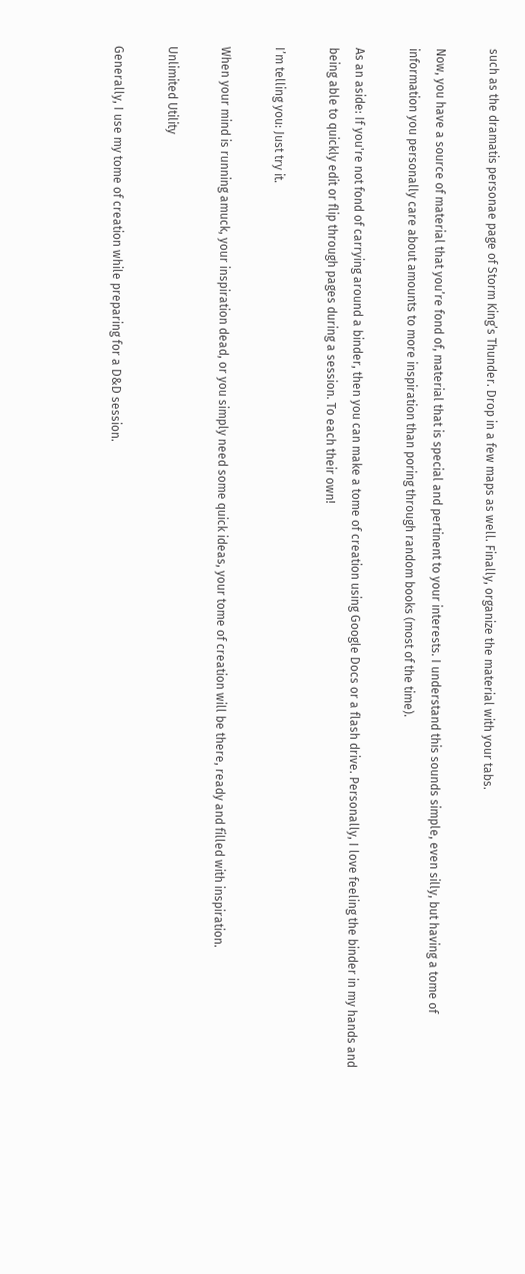such as the dramatis personae page of Storm King’s Thunder. Drop in a few maps as well. Finally, organize the material with your tabs.

Now, you have a source of material that you’re fond of, material that is special and pertinent to your interests. I understand this sounds simple, even silly, but having a tome of information you personally care about amounts to more inspiration than poring through random books (most of the time).

As an aside: If you're not fond of carrying around a binder, then you can make a tome of creation using Google Docs or a flash drive. Personally, I love feeling the binder in my hands and being able to quickly edit or flip through pages during a session. To each their own!

I’m telling you: Just try it.

When your mind is running amuck, your inspiration dead, or you simply need some quick ideas, your tome of creation will be there, ready and filled with inspiration.

Unlimited Utility

Generally, I use my tome of creation while preparing for a D&D session.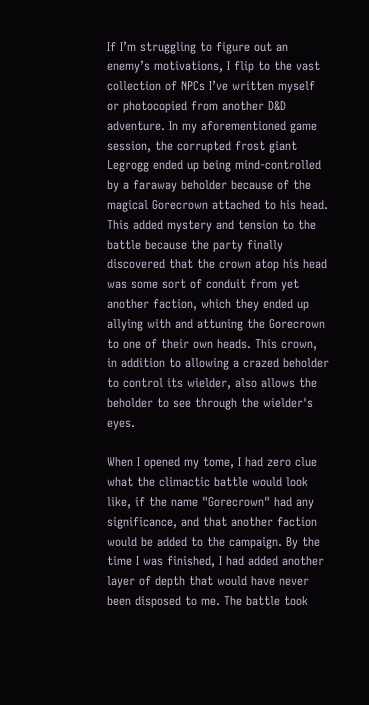If I’m struggling to figure out an enemy’s motivations, I flip to the vast collection of NPCs I’ve written myself or photocopied from another D&D adventure. In my aforementioned game session, the corrupted frost giant Legrogg ended up being mind-controlled by a faraway beholder because of the magical Gorecrown attached to his head. This added mystery and tension to the battle because the party finally discovered that the crown atop his head was some sort of conduit from yet another faction, which they ended up allying with and attuning the Gorecrown to one of their own heads. This crown, in addition to allowing a crazed beholder to control its wielder, also allows the beholder to see through the wielder's eyes.

When I opened my tome, I had zero clue what the climactic battle would look like, if the name "Gorecrown" had any significance, and that another faction would be added to the campaign. By the time I was finished, I had added another layer of depth that would have never been disposed to me. The battle took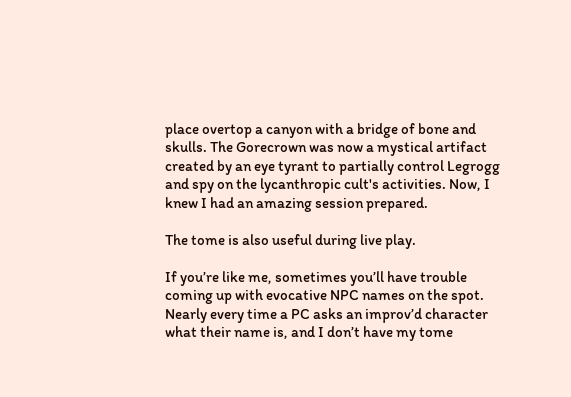place overtop a canyon with a bridge of bone and skulls. The Gorecrown was now a mystical artifact created by an eye tyrant to partially control Legrogg and spy on the lycanthropic cult's activities. Now, I knew I had an amazing session prepared.

The tome is also useful during live play.

If you’re like me, sometimes you’ll have trouble coming up with evocative NPC names on the spot. Nearly every time a PC asks an improv’d character what their name is, and I don’t have my tome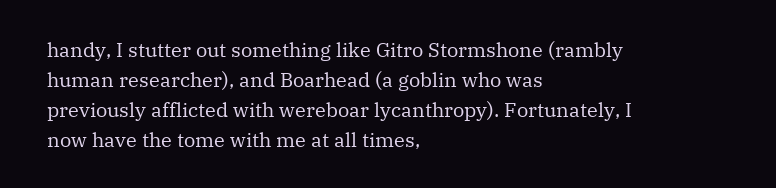handy, I stutter out something like Gitro Stormshone (rambly human researcher), and Boarhead (a goblin who was previously afflicted with wereboar lycanthropy). Fortunately, I now have the tome with me at all times,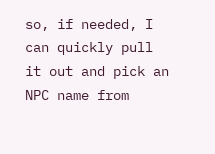so, if needed, I can quickly pull it out and pick an NPC name from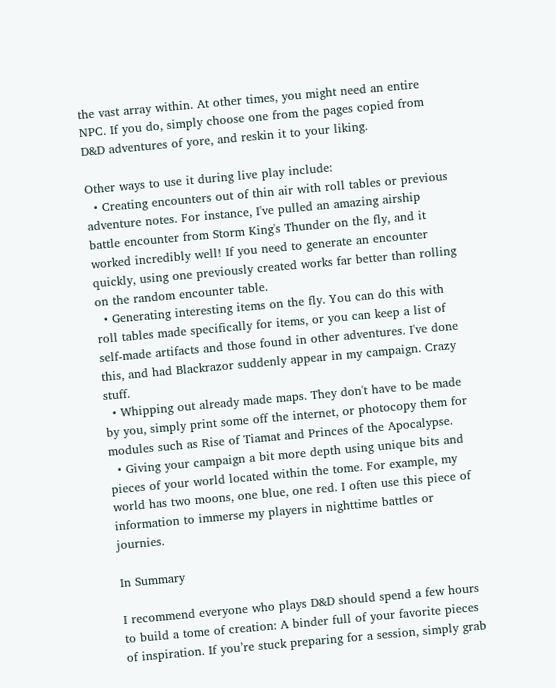the vast array within. At other times, you might need an entire NPC. If you do, simply choose one from the pages copied from D&D adventures of yore, and reskin it to your liking.

Other ways to use it during live play include:
  • Creating encounters out of thin air with roll tables or previous adventure notes. For instance, I've pulled an amazing airship battle encounter from Storm King's Thunder on the fly, and it worked incredibly well! If you need to generate an encounter quickly, using one previously created works far better than rolling on the random encounter table.
  • Generating interesting items on the fly. You can do this with roll tables made specifically for items, or you can keep a list of self-made artifacts and those found in other adventures. I've done this, and had Blackrazor suddenly appear in my campaign. Crazy stuff.
  • Whipping out already made maps. They don't have to be made by you, simply print some off the internet, or photocopy them for modules such as Rise of Tiamat and Princes of the Apocalypse.
  • Giving your campaign a bit more depth using unique bits and pieces of your world located within the tome. For example, my world has two moons, one blue, one red. I often use this piece of information to immerse my players in nighttime battles or journies.

In Summary

I recommend everyone who plays D&D should spend a few hours to build a tome of creation: A binder full of your favorite pieces of inspiration. If you’re stuck preparing for a session, simply grab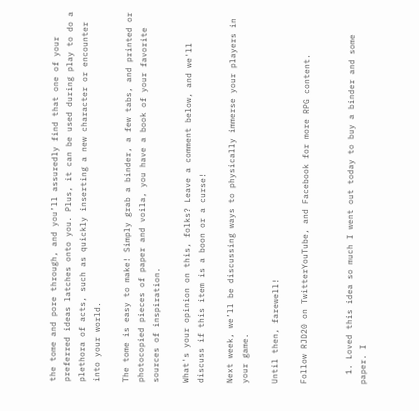the tome and pore through, and you’ll assuredly find that one of your preferred ideas latches onto you. Plus, it can be used during play to do a plethora of acts, such as quickly inserting a new character or encounter into your world.

The tome is easy to make! Simply grab a binder, a few tabs, and printed or photocopied pieces of paper and voila, you have a book of your favorite sources of inspiration.

What's your opinion on this, folks? Leave a comment below, and we'll discuss if this item is a boon or a curse!

Next week, we’ll be discussing ways to physically immerse your players in your game.

Until then, farewell!

Follow RJD20 on TwitterYouTube, and Facebook for more RPG content.


  1. Loved this idea so much I went out today to buy a binder and some paper. I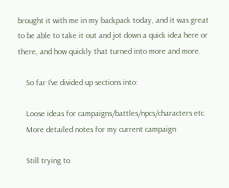brought it with me in my backpack today, and it was great to be able to take it out and jot down a quick idea here or there, and how quickly that turned into more and more.

    So far I’ve divided up sections into:

    Loose ideas for campaigns/battles/npcs/characters etc
    More detailed notes for my current campaign

    Still trying to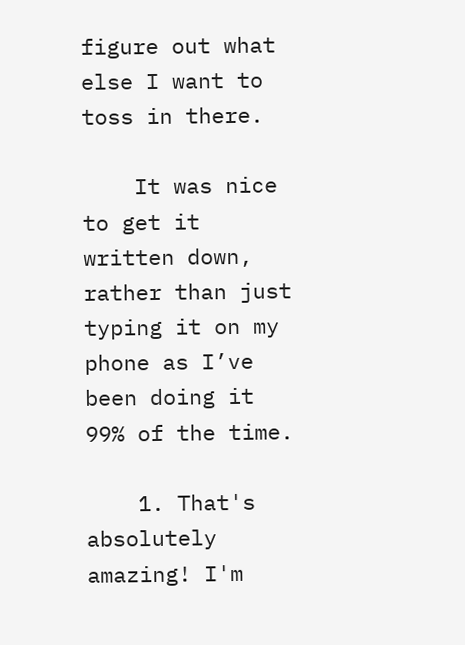figure out what else I want to toss in there.

    It was nice to get it written down, rather than just typing it on my phone as I’ve been doing it 99% of the time.

    1. That's absolutely amazing! I'm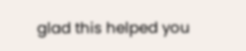glad this helped you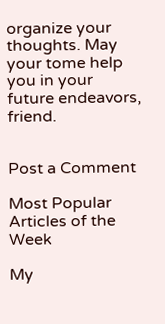organize your thoughts. May your tome help you in your future endeavors, friend.


Post a Comment

Most Popular Articles of the Week

My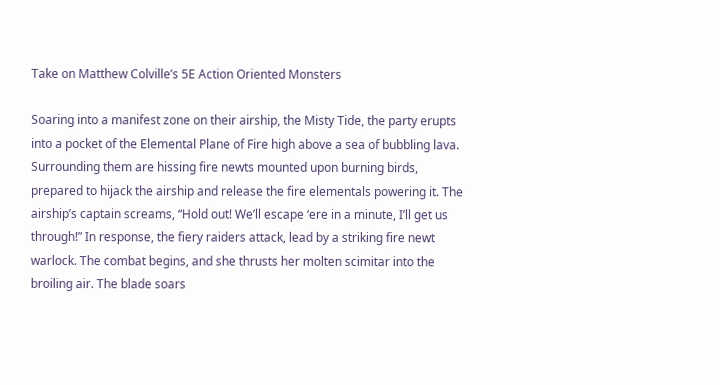Take on Matthew Colville’s 5E Action Oriented Monsters

Soaring into a manifest zone on their airship, the Misty Tide, the party erupts into a pocket of the Elemental Plane of Fire high above a sea of bubbling lava. Surrounding them are hissing fire newts mounted upon burning birds, prepared to hijack the airship and release the fire elementals powering it. The airship’s captain screams, “Hold out! We’ll escape ‘ere in a minute, I’ll get us through!” In response, the fiery raiders attack, lead by a striking fire newt warlock. The combat begins, and she thrusts her molten scimitar into the broiling air. The blade soars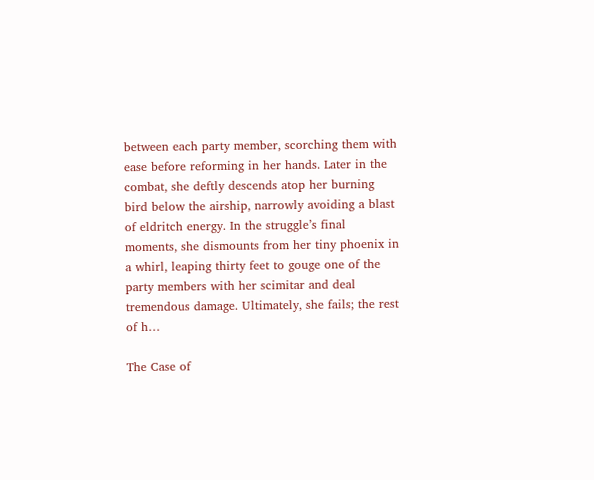between each party member, scorching them with ease before reforming in her hands. Later in the combat, she deftly descends atop her burning bird below the airship, narrowly avoiding a blast of eldritch energy. In the struggle’s final moments, she dismounts from her tiny phoenix in a whirl, leaping thirty feet to gouge one of the party members with her scimitar and deal tremendous damage. Ultimately, she fails; the rest of h…

The Case of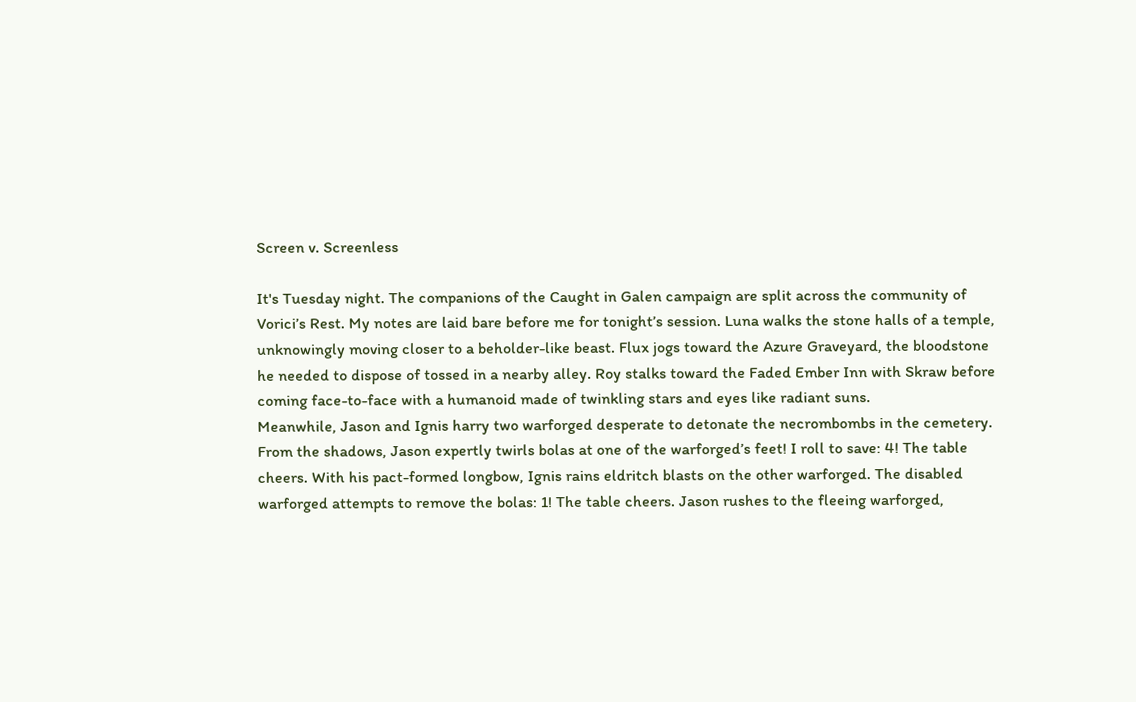Screen v. Screenless

It's Tuesday night. The companions of the Caught in Galen campaign are split across the community of Vorici’s Rest. My notes are laid bare before me for tonight’s session. Luna walks the stone halls of a temple, unknowingly moving closer to a beholder-like beast. Flux jogs toward the Azure Graveyard, the bloodstone he needed to dispose of tossed in a nearby alley. Roy stalks toward the Faded Ember Inn with Skraw before coming face-to-face with a humanoid made of twinkling stars and eyes like radiant suns.
Meanwhile, Jason and Ignis harry two warforged desperate to detonate the necrombombs in the cemetery. From the shadows, Jason expertly twirls bolas at one of the warforged’s feet! I roll to save: 4! The table cheers. With his pact-formed longbow, Ignis rains eldritch blasts on the other warforged. The disabled warforged attempts to remove the bolas: 1! The table cheers. Jason rushes to the fleeing warforged,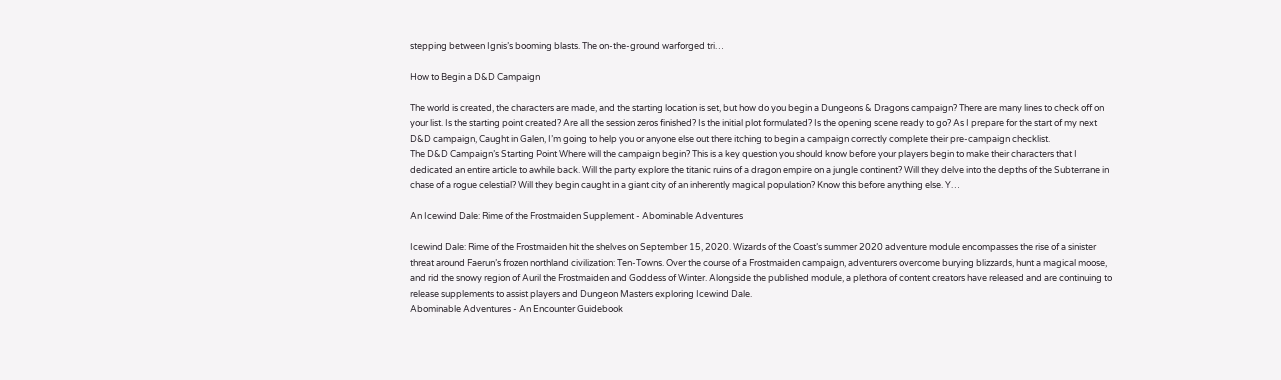stepping between Ignis’s booming blasts. The on-the-ground warforged tri…

How to Begin a D&D Campaign

The world is created, the characters are made, and the starting location is set, but how do you begin a Dungeons & Dragons campaign? There are many lines to check off on your list. Is the starting point created? Are all the session zeros finished? Is the initial plot formulated? Is the opening scene ready to go? As I prepare for the start of my next D&D campaign, Caught in Galen, I’m going to help you or anyone else out there itching to begin a campaign correctly complete their pre-campaign checklist.
The D&D Campaign’s Starting Point Where will the campaign begin? This is a key question you should know before your players begin to make their characters that I dedicated an entire article to awhile back. Will the party explore the titanic ruins of a dragon empire on a jungle continent? Will they delve into the depths of the Subterrane in chase of a rogue celestial? Will they begin caught in a giant city of an inherently magical population? Know this before anything else. Y…

An Icewind Dale: Rime of the Frostmaiden Supplement - Abominable Adventures

Icewind Dale: Rime of the Frostmaiden hit the shelves on September 15, 2020. Wizards of the Coast’s summer 2020 adventure module encompasses the rise of a sinister threat around Faerun’s frozen northland civilization: Ten-Towns. Over the course of a Frostmaiden campaign, adventurers overcome burying blizzards, hunt a magical moose, and rid the snowy region of Auril the Frostmaiden and Goddess of Winter. Alongside the published module, a plethora of content creators have released and are continuing to release supplements to assist players and Dungeon Masters exploring Icewind Dale.
Abominable Adventures - An Encounter Guidebook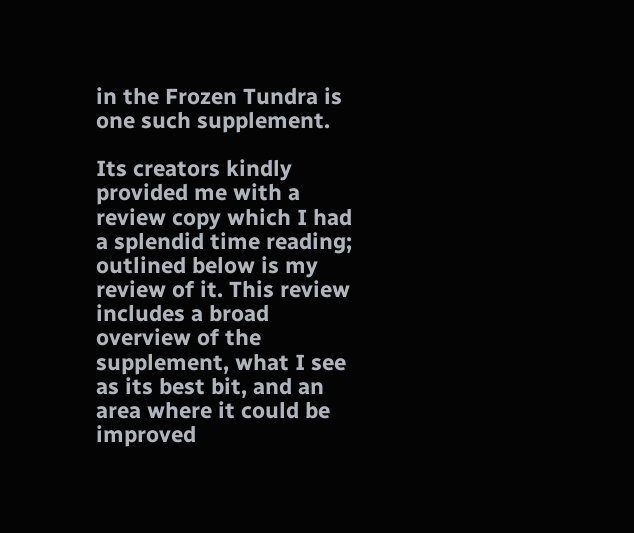in the Frozen Tundra is one such supplement.

Its creators kindly provided me with a review copy which I had a splendid time reading; outlined below is my review of it. This review includes a broad overview of the supplement, what I see as its best bit, and an area where it could be improved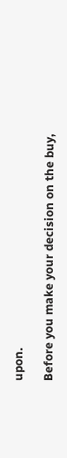upon.

Before you make your decision on the buy,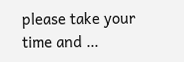please take your time and …